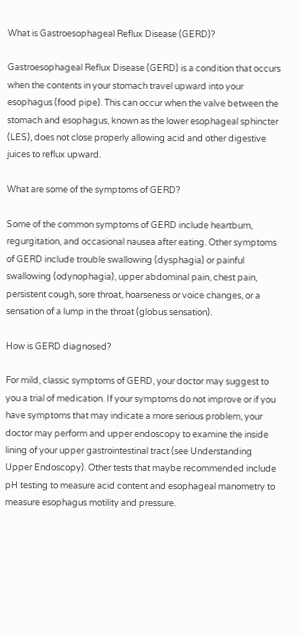What is Gastroesophageal Reflux Disease (GERD)?

Gastroesophageal Reflux Disease (GERD) is a condition that occurs when the contents in your stomach travel upward into your esophagus (food pipe). This can occur when the valve between the stomach and esophagus, known as the lower esophageal sphincter (LES), does not close properly allowing acid and other digestive juices to reflux upward.

What are some of the symptoms of GERD?

Some of the common symptoms of GERD include heartburn, regurgitation, and occasional nausea after eating. Other symptoms of GERD include trouble swallowing (dysphagia) or painful swallowing (odynophagia), upper abdominal pain, chest pain, persistent cough, sore throat, hoarseness or voice changes, or a sensation of a lump in the throat (globus sensation).

How is GERD diagnosed?

For mild, classic symptoms of GERD, your doctor may suggest to you a trial of medication. If your symptoms do not improve or if you have symptoms that may indicate a more serious problem, your doctor may perform and upper endoscopy to examine the inside lining of your upper gastrointestinal tract (see Understanding Upper Endoscopy). Other tests that maybe recommended include pH testing to measure acid content and esophageal manometry to measure esophagus motility and pressure.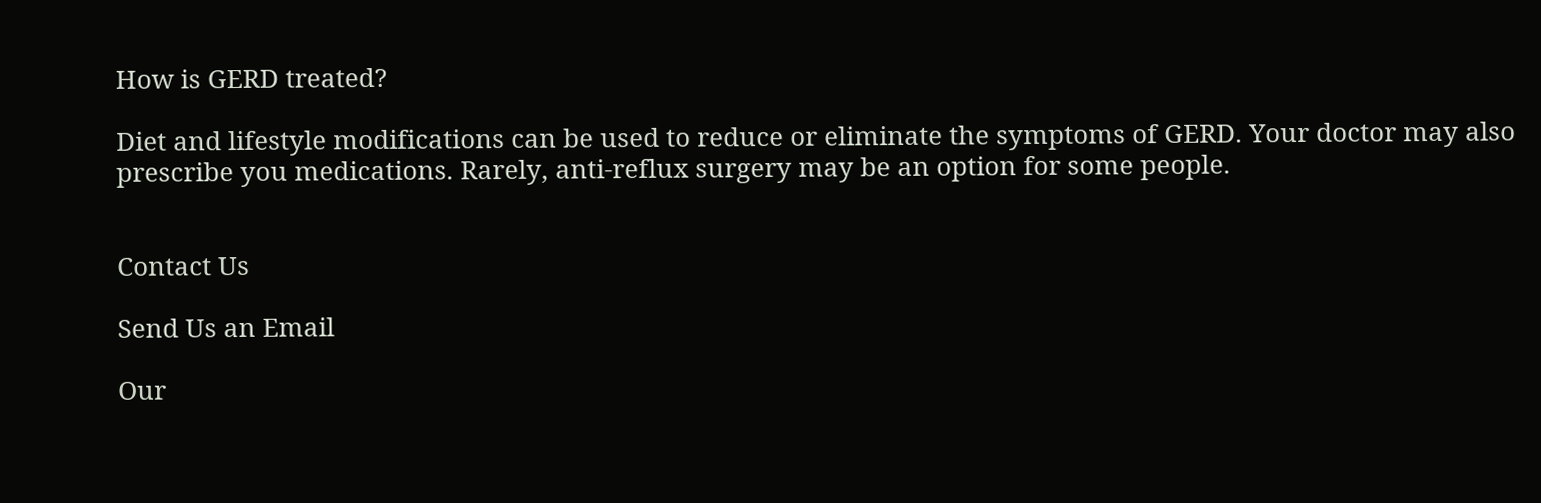How is GERD treated?

Diet and lifestyle modifications can be used to reduce or eliminate the symptoms of GERD. Your doctor may also prescribe you medications. Rarely, anti-reflux surgery may be an option for some people.


Contact Us

Send Us an Email

Our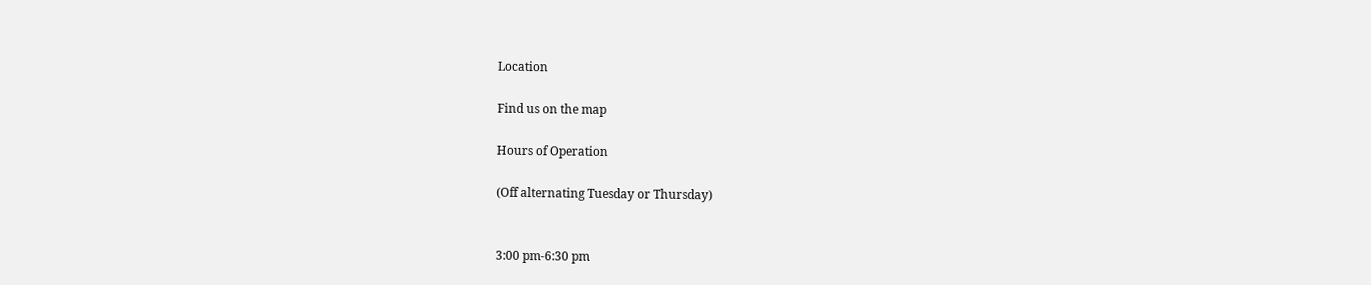Location

Find us on the map

Hours of Operation

(Off alternating Tuesday or Thursday)


3:00 pm-6:30 pm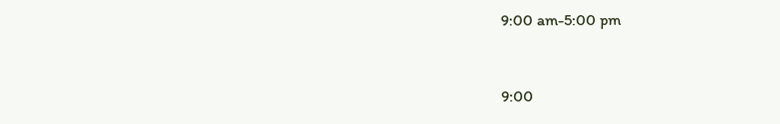9:00 am-5:00 pm


9:00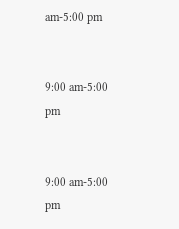am-5:00 pm


9:00 am-5:00 pm


9:00 am-5:00 pm